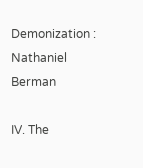Demonization : Nathaniel Berman

IV. The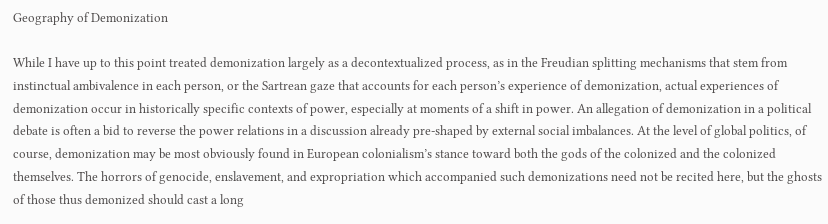Geography of Demonization

While I have up to this point treated demonization largely as a decontextualized process, as in the Freudian splitting mechanisms that stem from instinctual ambivalence in each person, or the Sartrean gaze that accounts for each person’s experience of demonization, actual experiences of demonization occur in historically specific contexts of power, especially at moments of a shift in power. An allegation of demonization in a political debate is often a bid to reverse the power relations in a discussion already pre-shaped by external social imbalances. At the level of global politics, of course, demonization may be most obviously found in European colonialism’s stance toward both the gods of the colonized and the colonized themselves. The horrors of genocide, enslavement, and expropriation which accompanied such demonizations need not be recited here, but the ghosts of those thus demonized should cast a long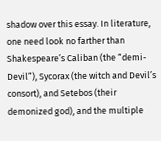shadow over this essay. In literature, one need look no farther than Shakespeare’s Caliban (the “demi-Devil”), Sycorax (the witch and Devil’s consort), and Setebos (their demonized god), and the multiple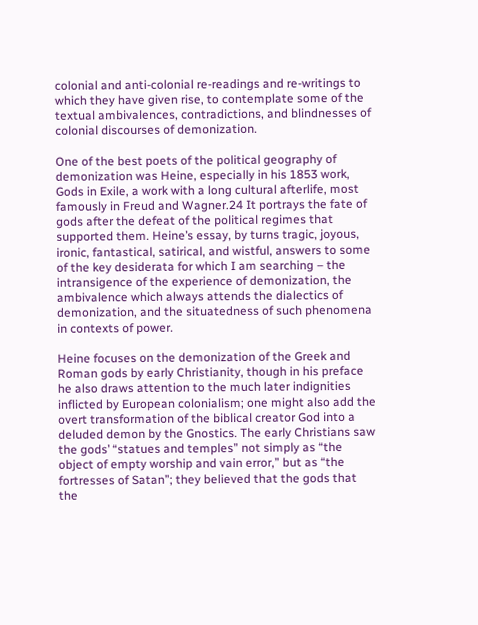colonial and anti-colonial re-readings and re-writings to which they have given rise, to contemplate some of the textual ambivalences, contradictions, and blindnesses of colonial discourses of demonization.

One of the best poets of the political geography of demonization was Heine, especially in his 1853 work, Gods in Exile, a work with a long cultural afterlife, most famously in Freud and Wagner.24 It portrays the fate of gods after the defeat of the political regimes that supported them. Heine’s essay, by turns tragic, joyous, ironic, fantastical, satirical, and wistful, answers to some of the key desiderata for which I am searching – the intransigence of the experience of demonization, the ambivalence which always attends the dialectics of demonization, and the situatedness of such phenomena in contexts of power.

Heine focuses on the demonization of the Greek and Roman gods by early Christianity, though in his preface he also draws attention to the much later indignities inflicted by European colonialism; one might also add the overt transformation of the biblical creator God into a deluded demon by the Gnostics. The early Christians saw the gods’ “statues and temples” not simply as “the object of empty worship and vain error,” but as “the fortresses of Satan”; they believed that the gods that the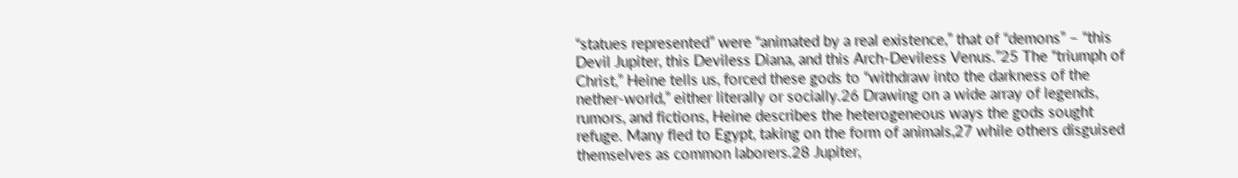“statues represented” were “animated by a real existence,” that of “demons” – “this Devil Jupiter, this Deviless Diana, and this Arch-Deviless Venus.”25 The “triumph of Christ,” Heine tells us, forced these gods to “withdraw into the darkness of the nether-world,” either literally or socially.26 Drawing on a wide array of legends, rumors, and fictions, Heine describes the heterogeneous ways the gods sought refuge. Many fled to Egypt, taking on the form of animals,27 while others disguised themselves as common laborers.28 Jupiter,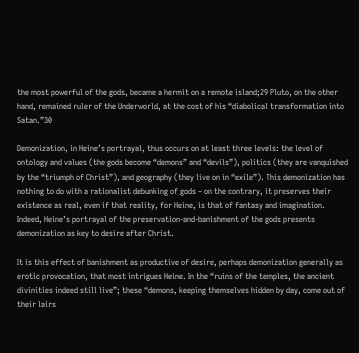the most powerful of the gods, became a hermit on a remote island;29 Pluto, on the other hand, remained ruler of the Underworld, at the cost of his “diabolical transformation into Satan.”30

Demonization, in Heine’s portrayal, thus occurs on at least three levels: the level of ontology and values (the gods become “demons” and “devils”), politics (they are vanquished by the “triumph of Christ”), and geography (they live on in “exile”). This demonization has nothing to do with a rationalist debunking of gods – on the contrary, it preserves their existence as real, even if that reality, for Heine, is that of fantasy and imagination. Indeed, Heine’s portrayal of the preservation-and-banishment of the gods presents demonization as key to desire after Christ.

It is this effect of banishment as productive of desire, perhaps demonization generally as erotic provocation, that most intrigues Heine. In the “ruins of the temples, the ancient divinities indeed still live”; these “demons, keeping themselves hidden by day, come out of their lairs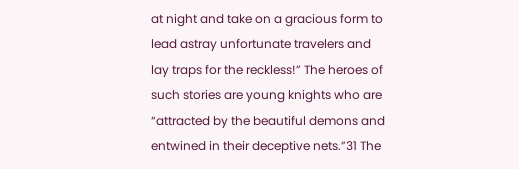at night and take on a gracious form to lead astray unfortunate travelers and lay traps for the reckless!” The heroes of such stories are young knights who are “attracted by the beautiful demons and entwined in their deceptive nets.”31 The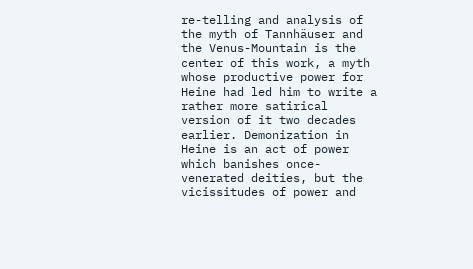re-telling and analysis of the myth of Tannhäuser and the Venus-Mountain is the center of this work, a myth whose productive power for Heine had led him to write a rather more satirical version of it two decades earlier. Demonization in Heine is an act of power which banishes once-venerated deities, but the vicissitudes of power and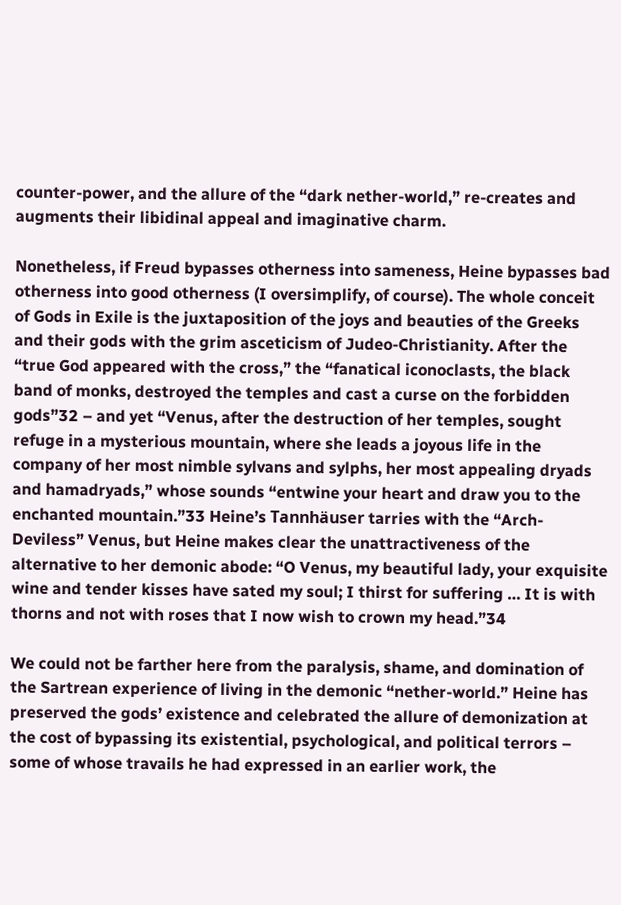counter-power, and the allure of the “dark nether-world,” re-creates and augments their libidinal appeal and imaginative charm.

Nonetheless, if Freud bypasses otherness into sameness, Heine bypasses bad otherness into good otherness (I oversimplify, of course). The whole conceit of Gods in Exile is the juxtaposition of the joys and beauties of the Greeks and their gods with the grim asceticism of Judeo-Christianity. After the “true God appeared with the cross,” the “fanatical iconoclasts, the black band of monks, destroyed the temples and cast a curse on the forbidden gods”32 – and yet “Venus, after the destruction of her temples, sought refuge in a mysterious mountain, where she leads a joyous life in the company of her most nimble sylvans and sylphs, her most appealing dryads and hamadryads,” whose sounds “entwine your heart and draw you to the enchanted mountain.”33 Heine’s Tannhäuser tarries with the “Arch-Deviless” Venus, but Heine makes clear the unattractiveness of the alternative to her demonic abode: “O Venus, my beautiful lady, your exquisite wine and tender kisses have sated my soul; I thirst for suffering … It is with thorns and not with roses that I now wish to crown my head.”34

We could not be farther here from the paralysis, shame, and domination of the Sartrean experience of living in the demonic “nether-world.” Heine has preserved the gods’ existence and celebrated the allure of demonization at the cost of bypassing its existential, psychological, and political terrors – some of whose travails he had expressed in an earlier work, the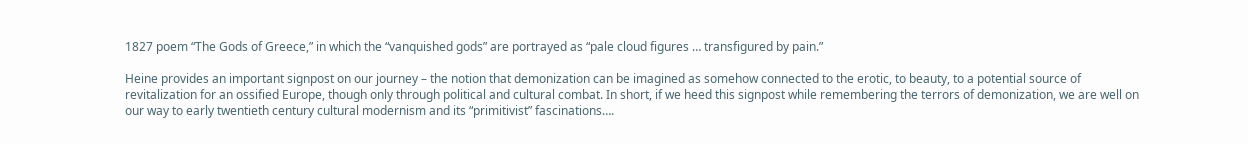1827 poem “The Gods of Greece,” in which the “vanquished gods” are portrayed as “pale cloud figures … transfigured by pain.”

Heine provides an important signpost on our journey – the notion that demonization can be imagined as somehow connected to the erotic, to beauty, to a potential source of revitalization for an ossified Europe, though only through political and cultural combat. In short, if we heed this signpost while remembering the terrors of demonization, we are well on our way to early twentieth century cultural modernism and its “primitivist” fascinations….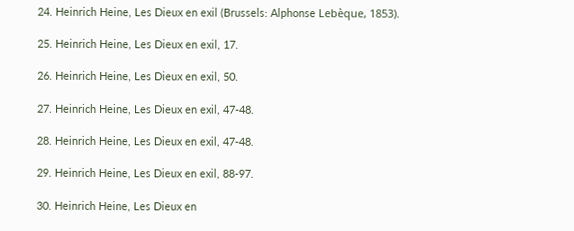24. Heinrich Heine, Les Dieux en exil (Brussels: Alphonse Lebèque, 1853).

25. Heinrich Heine, Les Dieux en exil, 17.

26. Heinrich Heine, Les Dieux en exil, 50.

27. Heinrich Heine, Les Dieux en exil, 47-48.

28. Heinrich Heine, Les Dieux en exil, 47-48.

29. Heinrich Heine, Les Dieux en exil, 88-97.

30. Heinrich Heine, Les Dieux en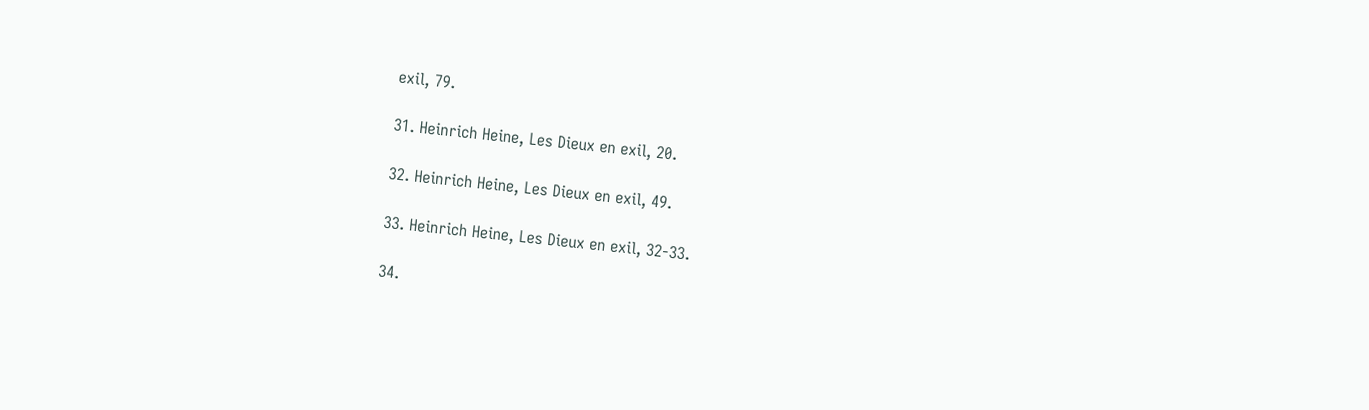exil, 79.

31. Heinrich Heine, Les Dieux en exil, 20.

32. Heinrich Heine, Les Dieux en exil, 49.

33. Heinrich Heine, Les Dieux en exil, 32-33.

34.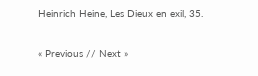Heinrich Heine, Les Dieux en exil, 35.

« Previous // Next »